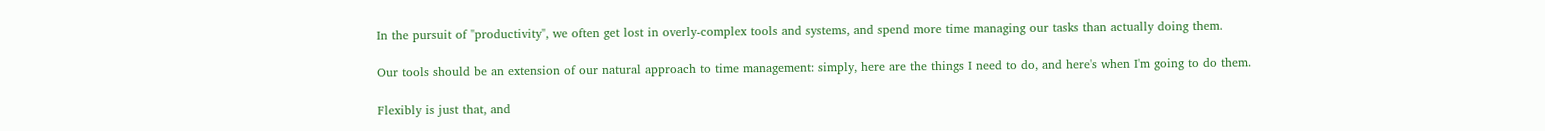In the pursuit of "productivity", we often get lost in overly-complex tools and systems, and spend more time managing our tasks than actually doing them.

Our tools should be an extension of our natural approach to time management: simply, here are the things I need to do, and here's when I'm going to do them.

Flexibly is just that, and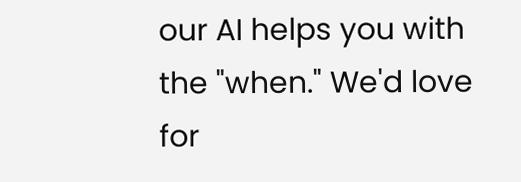our AI helps you with the "when." We'd love for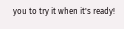you to try it when it's ready!